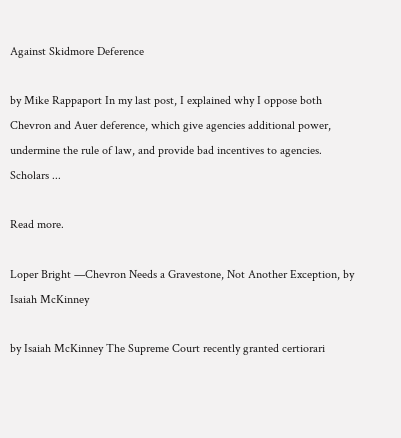Against Skidmore Deference

by Mike Rappaport In my last post, I explained why I oppose both Chevron and Auer deference, which give agencies additional power, undermine the rule of law, and provide bad incentives to agencies. Scholars ...

Read more.

Loper Bright —Chevron Needs a Gravestone, Not Another Exception, by Isaiah McKinney

by Isaiah McKinney The Supreme Court recently granted certiorari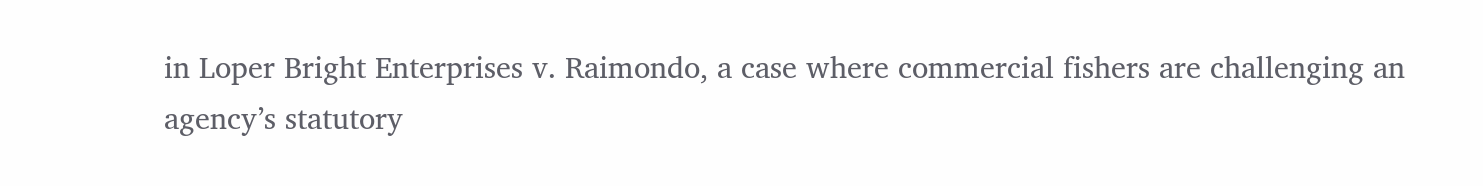in Loper Bright Enterprises v. Raimondo, a case where commercial fishers are challenging an agency’s statutory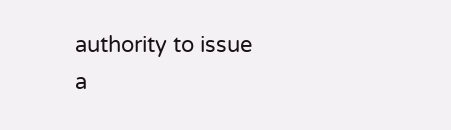authority to issue a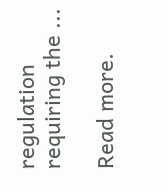regulation requiring the ...

Read more.